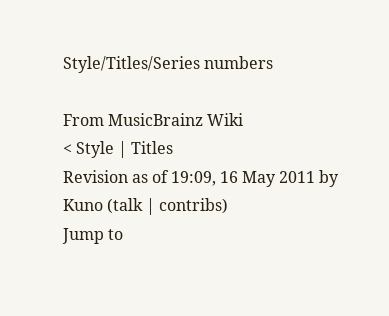Style/Titles/Series numbers

From MusicBrainz Wiki
< Style | Titles
Revision as of 19:09, 16 May 2011 by Kuno (talk | contribs)
Jump to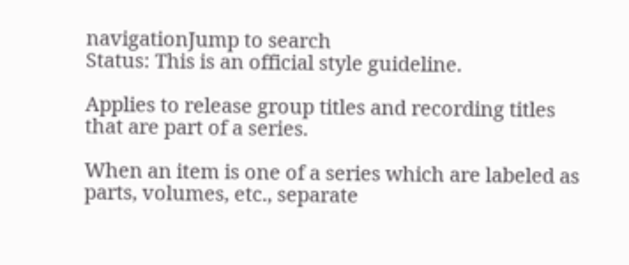navigationJump to search
Status: This is an official style guideline.

Applies to release group titles and recording titles that are part of a series.

When an item is one of a series which are labeled as parts, volumes, etc., separate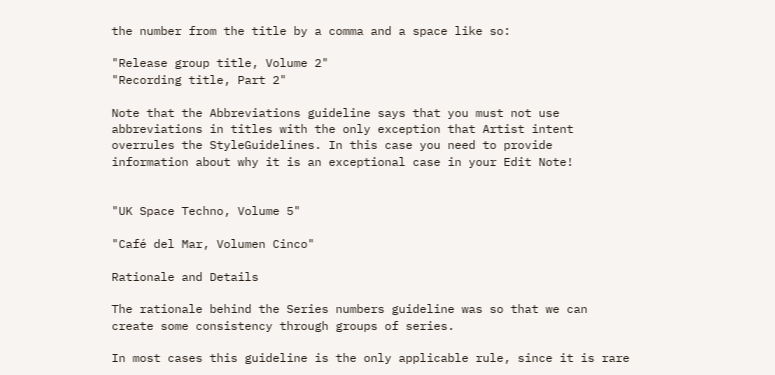the number from the title by a comma and a space like so:

"Release group title, Volume 2"
"Recording title, Part 2"

Note that the Abbreviations guideline says that you must not use abbreviations in titles with the only exception that Artist intent overrules the StyleGuidelines. In this case you need to provide information about why it is an exceptional case in your Edit Note!


"UK Space Techno, Volume 5"

"Café del Mar, Volumen Cinco"

Rationale and Details

The rationale behind the Series numbers guideline was so that we can create some consistency through groups of series.

In most cases this guideline is the only applicable rule, since it is rare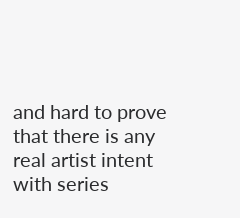and hard to prove that there is any real artist intent with series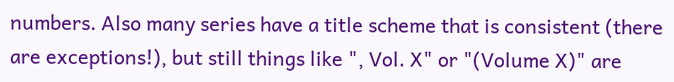numbers. Also many series have a title scheme that is consistent (there are exceptions!), but still things like ", Vol. X" or "(Volume X)" are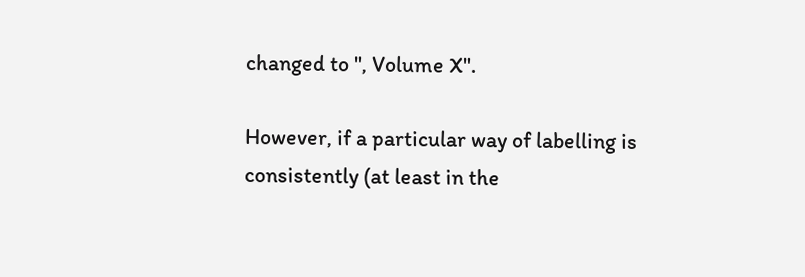changed to ", Volume X".

However, if a particular way of labelling is consistently (at least in the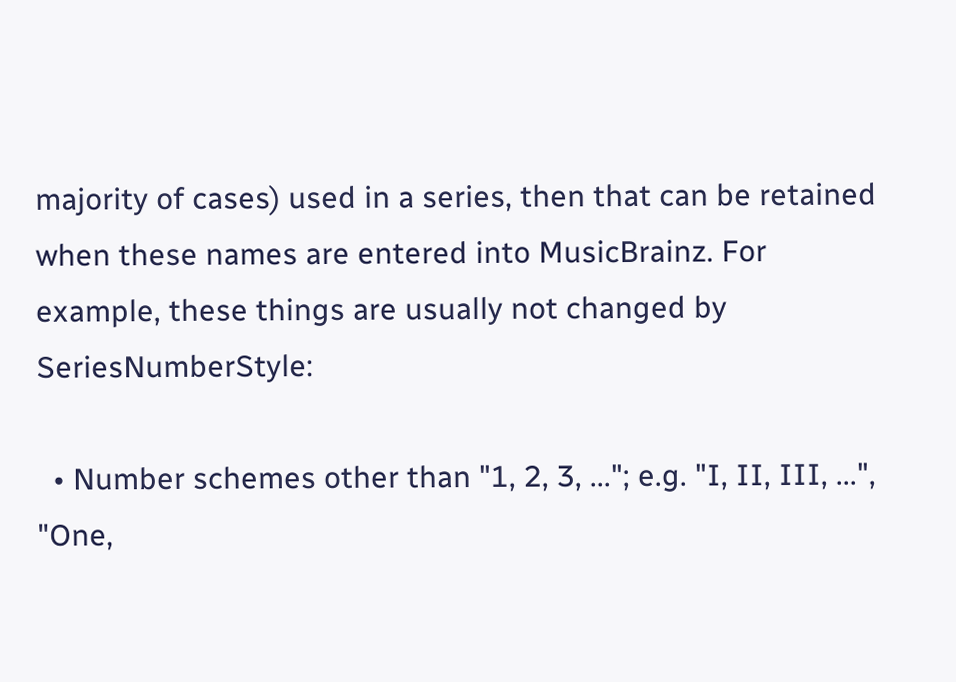majority of cases) used in a series, then that can be retained when these names are entered into MusicBrainz. For example, these things are usually not changed by SeriesNumberStyle:

  • Number schemes other than "1, 2, 3, ..."; e.g. "I, II, III, ...", "One,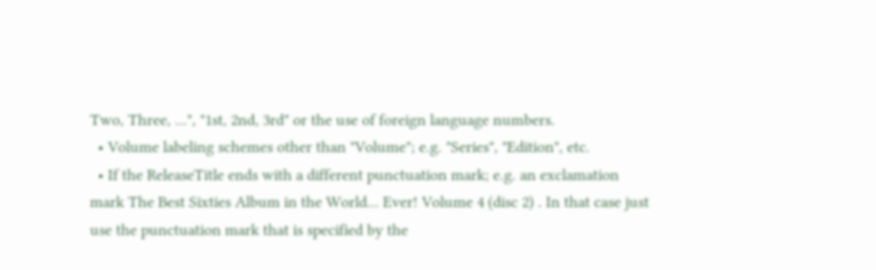Two, Three, ...", "1st, 2nd, 3rd" or the use of foreign language numbers.
  • Volume labeling schemes other than "Volume"; e.g. "Series", "Edition", etc.
  • If the ReleaseTitle ends with a different punctuation mark; e.g. an exclamation mark The Best Sixties Album in the World... Ever! Volume 4 (disc 2) . In that case just use the punctuation mark that is specified by the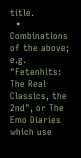title.
  • Combinations of the above; e.g. "Fetenhits: The Real Classics, the 2nd", or The Emo Diaries which use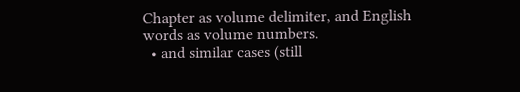Chapter as volume delimiter, and English words as volume numbers.
  • and similar cases (still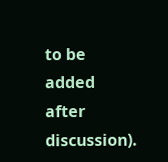to be added after discussion).